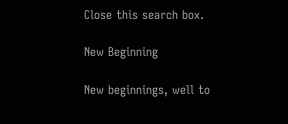Close this search box.

New Beginning

New beginnings, well to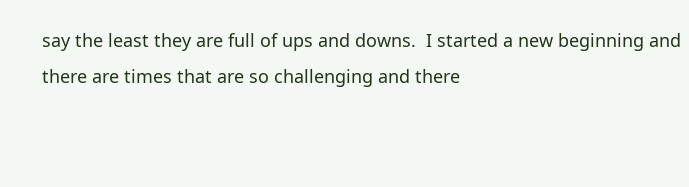say the least they are full of ups and downs.  I started a new beginning and there are times that are so challenging and there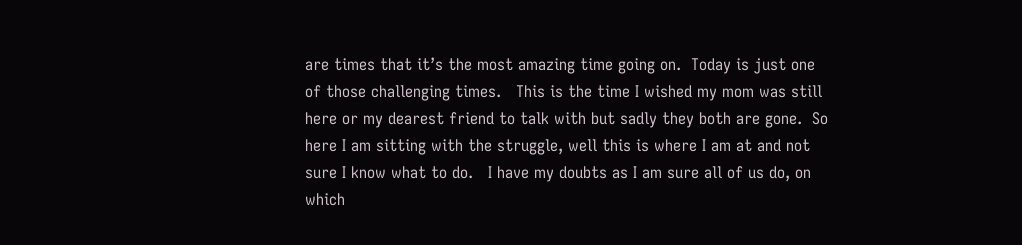are times that it’s the most amazing time going on.  Today is just one of those challenging times.   This is the time I wished my mom was still here or my dearest friend to talk with but sadly they both are gone.  So here I am sitting with the struggle, well this is where I am at and not sure I know what to do.   I have my doubts as I am sure all of us do, on which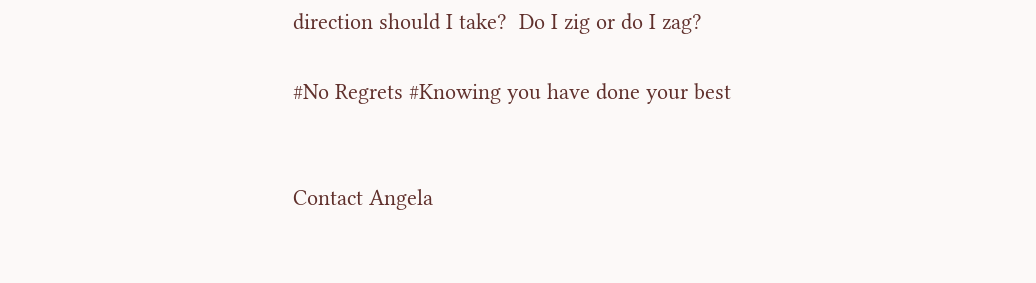direction should I take?  Do I zig or do I zag?

#No Regrets #Knowing you have done your best


Contact Angela